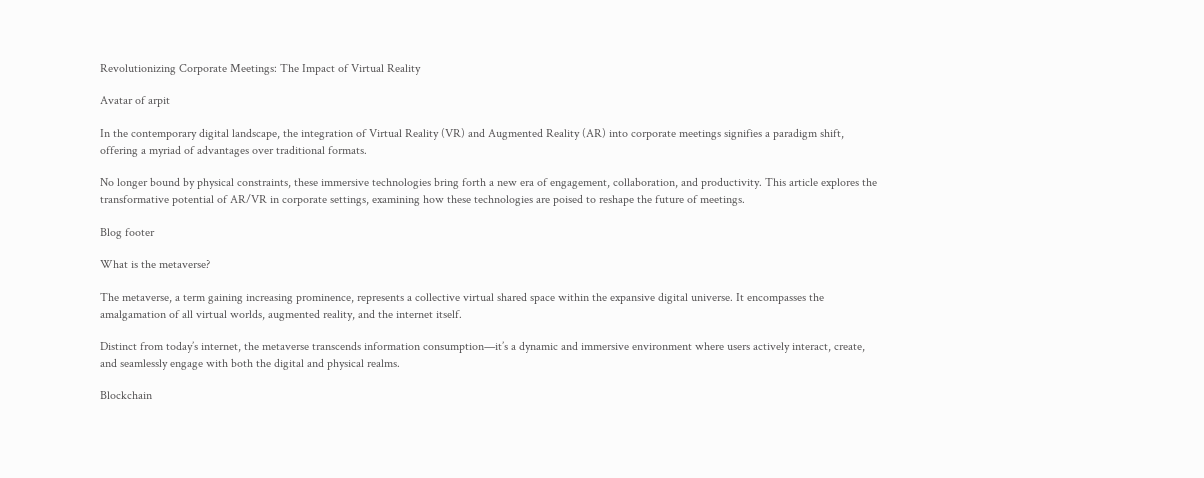Revolutionizing Corporate Meetings: The Impact of Virtual Reality

Avatar of arpit

In the contemporary digital landscape, the integration of Virtual Reality (VR) and Augmented Reality (AR) into corporate meetings signifies a paradigm shift, offering a myriad of advantages over traditional formats.

No longer bound by physical constraints, these immersive technologies bring forth a new era of engagement, collaboration, and productivity. This article explores the transformative potential of AR/VR in corporate settings, examining how these technologies are poised to reshape the future of meetings.

Blog footer

What is the metaverse?

The metaverse, a term gaining increasing prominence, represents a collective virtual shared space within the expansive digital universe. It encompasses the amalgamation of all virtual worlds, augmented reality, and the internet itself.

Distinct from today’s internet, the metaverse transcends information consumption—it’s a dynamic and immersive environment where users actively interact, create, and seamlessly engage with both the digital and physical realms.

Blockchain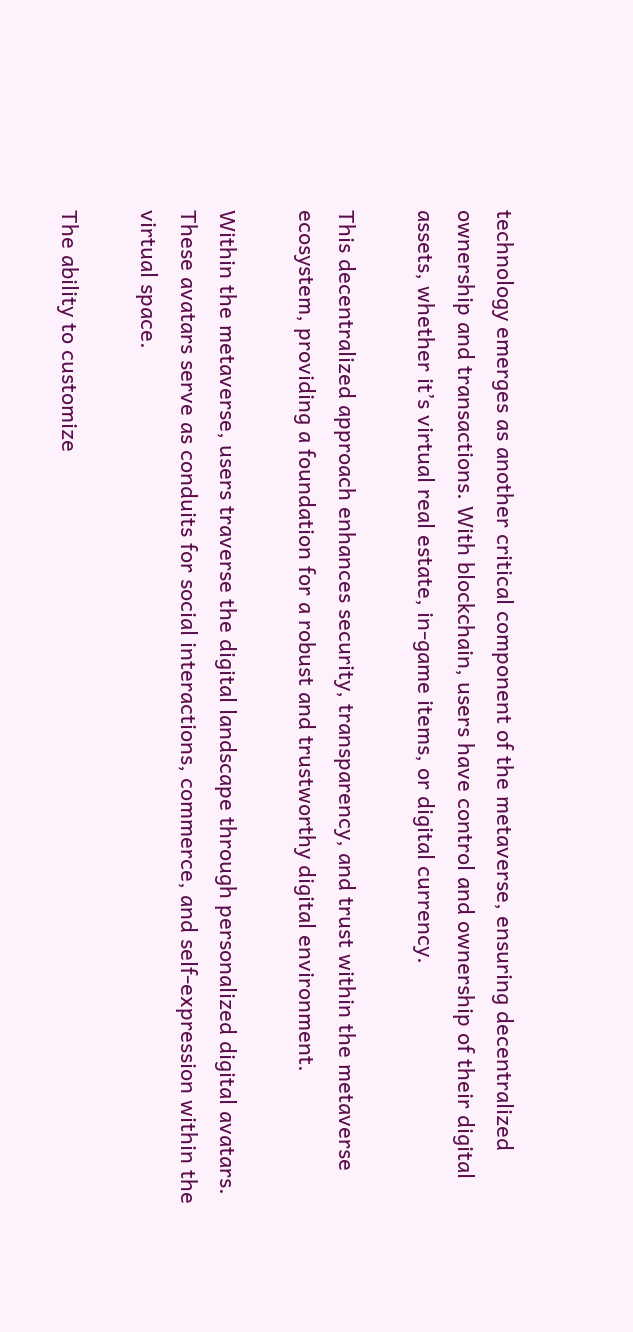technology emerges as another critical component of the metaverse, ensuring decentralized ownership and transactions. With blockchain, users have control and ownership of their digital assets, whether it’s virtual real estate, in-game items, or digital currency.

This decentralized approach enhances security, transparency, and trust within the metaverse ecosystem, providing a foundation for a robust and trustworthy digital environment.

Within the metaverse, users traverse the digital landscape through personalized digital avatars. These avatars serve as conduits for social interactions, commerce, and self-expression within the virtual space.

The ability to customize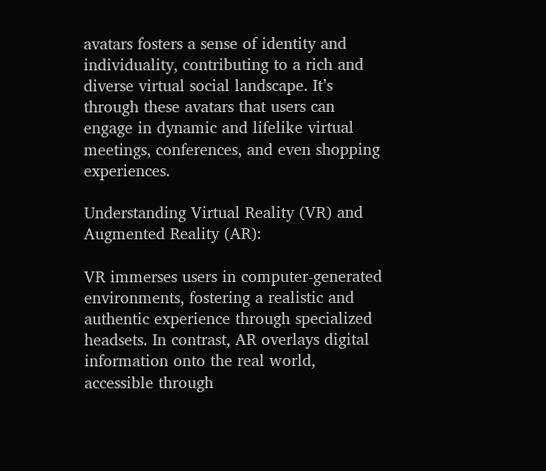avatars fosters a sense of identity and individuality, contributing to a rich and diverse virtual social landscape. It’s through these avatars that users can engage in dynamic and lifelike virtual meetings, conferences, and even shopping experiences.

Understanding Virtual Reality (VR) and Augmented Reality (AR):

VR immerses users in computer-generated environments, fostering a realistic and authentic experience through specialized headsets. In contrast, AR overlays digital information onto the real world, accessible through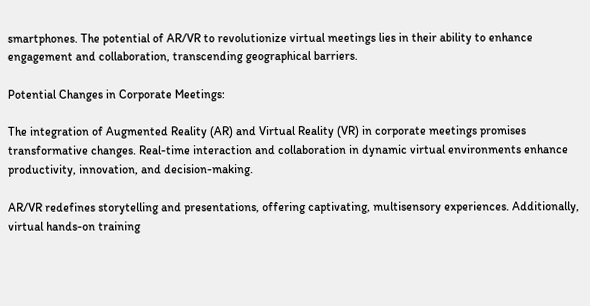smartphones. The potential of AR/VR to revolutionize virtual meetings lies in their ability to enhance engagement and collaboration, transcending geographical barriers.

Potential Changes in Corporate Meetings:

The integration of Augmented Reality (AR) and Virtual Reality (VR) in corporate meetings promises transformative changes. Real-time interaction and collaboration in dynamic virtual environments enhance productivity, innovation, and decision-making.

AR/VR redefines storytelling and presentations, offering captivating, multisensory experiences. Additionally, virtual hands-on training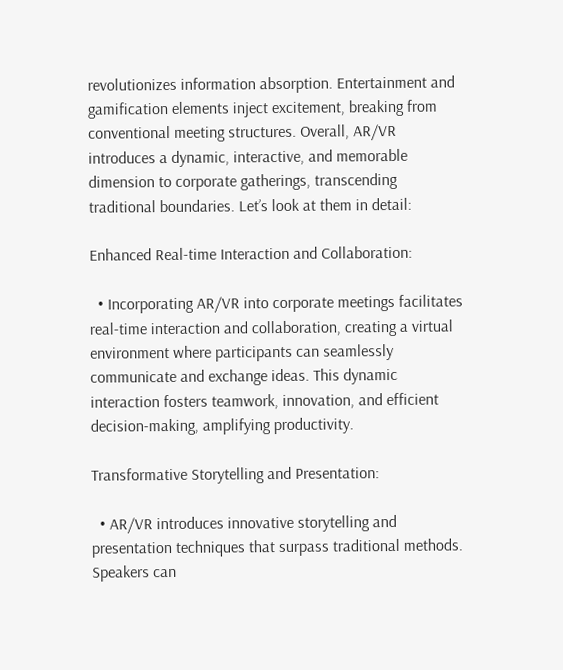revolutionizes information absorption. Entertainment and gamification elements inject excitement, breaking from conventional meeting structures. Overall, AR/VR introduces a dynamic, interactive, and memorable dimension to corporate gatherings, transcending traditional boundaries. Let’s look at them in detail:

Enhanced Real-time Interaction and Collaboration:

  • Incorporating AR/VR into corporate meetings facilitates real-time interaction and collaboration, creating a virtual environment where participants can seamlessly communicate and exchange ideas. This dynamic interaction fosters teamwork, innovation, and efficient decision-making, amplifying productivity.

Transformative Storytelling and Presentation:

  • AR/VR introduces innovative storytelling and presentation techniques that surpass traditional methods. Speakers can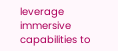leverage immersive capabilities to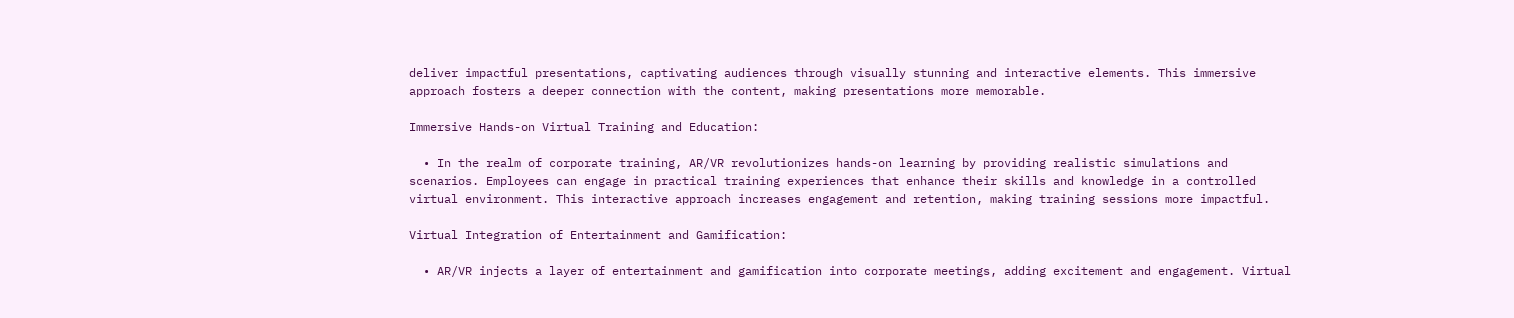deliver impactful presentations, captivating audiences through visually stunning and interactive elements. This immersive approach fosters a deeper connection with the content, making presentations more memorable.

Immersive Hands-on Virtual Training and Education:

  • In the realm of corporate training, AR/VR revolutionizes hands-on learning by providing realistic simulations and scenarios. Employees can engage in practical training experiences that enhance their skills and knowledge in a controlled virtual environment. This interactive approach increases engagement and retention, making training sessions more impactful.

Virtual Integration of Entertainment and Gamification:

  • AR/VR injects a layer of entertainment and gamification into corporate meetings, adding excitement and engagement. Virtual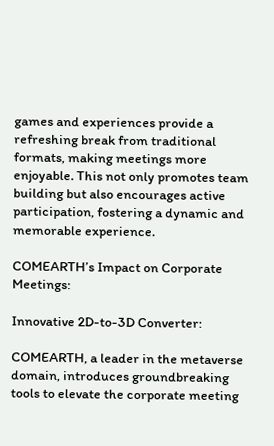games and experiences provide a refreshing break from traditional formats, making meetings more enjoyable. This not only promotes team building but also encourages active participation, fostering a dynamic and memorable experience.

COMEARTH’s Impact on Corporate Meetings:

Innovative 2D-to-3D Converter:

COMEARTH, a leader in the metaverse domain, introduces groundbreaking tools to elevate the corporate meeting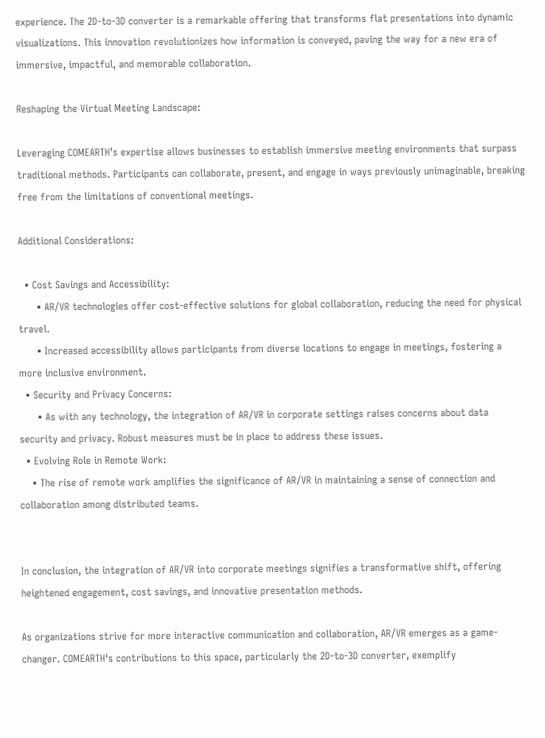experience. The 2D-to-3D converter is a remarkable offering that transforms flat presentations into dynamic visualizations. This innovation revolutionizes how information is conveyed, paving the way for a new era of immersive, impactful, and memorable collaboration.

Reshaping the Virtual Meeting Landscape:

Leveraging COMEARTH’s expertise allows businesses to establish immersive meeting environments that surpass traditional methods. Participants can collaborate, present, and engage in ways previously unimaginable, breaking free from the limitations of conventional meetings.

Additional Considerations:

  • Cost Savings and Accessibility:
      • AR/VR technologies offer cost-effective solutions for global collaboration, reducing the need for physical travel.
      • Increased accessibility allows participants from diverse locations to engage in meetings, fostering a more inclusive environment.
  • Security and Privacy Concerns:
      • As with any technology, the integration of AR/VR in corporate settings raises concerns about data security and privacy. Robust measures must be in place to address these issues.
  • Evolving Role in Remote Work:
    • The rise of remote work amplifies the significance of AR/VR in maintaining a sense of connection and collaboration among distributed teams.


In conclusion, the integration of AR/VR into corporate meetings signifies a transformative shift, offering heightened engagement, cost savings, and innovative presentation methods.

As organizations strive for more interactive communication and collaboration, AR/VR emerges as a game-changer. COMEARTH‘s contributions to this space, particularly the 2D-to-3D converter, exemplify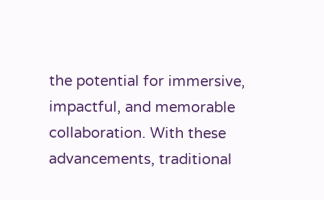the potential for immersive, impactful, and memorable collaboration. With these advancements, traditional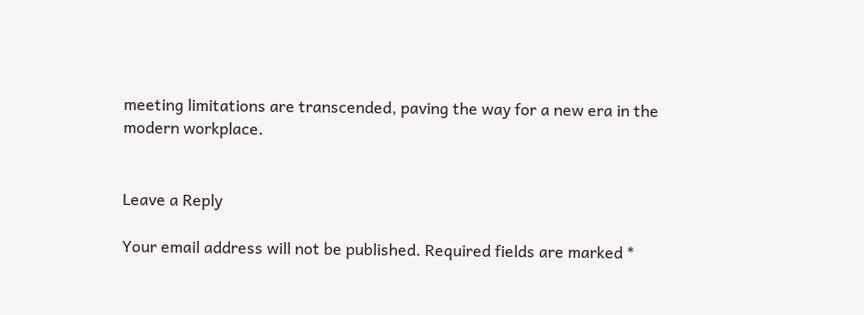meeting limitations are transcended, paving the way for a new era in the modern workplace.


Leave a Reply

Your email address will not be published. Required fields are marked *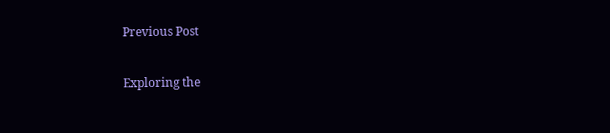Previous Post

Exploring the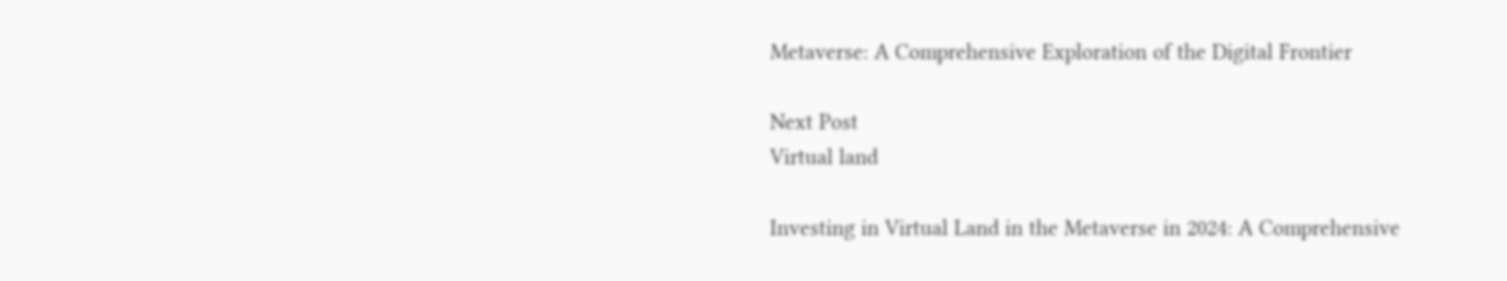Metaverse: A Comprehensive Exploration of the Digital Frontier

Next Post
Virtual land

Investing in Virtual Land in the Metaverse in 2024: A Comprehensive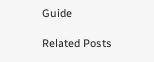Guide

Related Posts